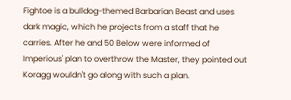Fightoe is a bulldog-themed Barbarian Beast and uses dark magic, which he projects from a staff that he carries. After he and 50 Below were informed of Imperious' plan to overthrow the Master, they pointed out Koragg wouldn't go along with such a plan.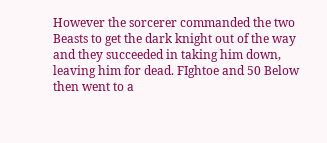However the sorcerer commanded the two Beasts to get the dark knight out of the way and they succeeded in taking him down, leaving him for dead. FIghtoe and 50 Below then went to a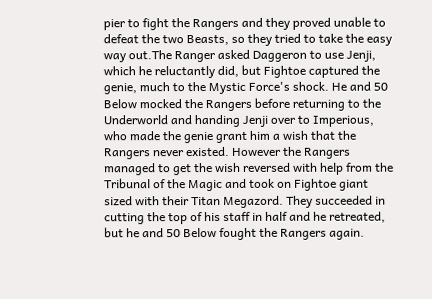pier to fight the Rangers and they proved unable to defeat the two Beasts, so they tried to take the easy way out.The Ranger asked Daggeron to use Jenji, which he reluctantly did, but Fightoe captured the genie, much to the Mystic Force's shock. He and 50 Below mocked the Rangers before returning to the Underworld and handing Jenji over to Imperious, who made the genie grant him a wish that the Rangers never existed. However the Rangers managed to get the wish reversed with help from the Tribunal of the Magic and took on Fightoe giant sized with their Titan Megazord. They succeeded in cutting the top of his staff in half and he retreated, but he and 50 Below fought the Rangers again.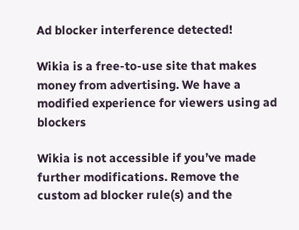Ad blocker interference detected!

Wikia is a free-to-use site that makes money from advertising. We have a modified experience for viewers using ad blockers

Wikia is not accessible if you’ve made further modifications. Remove the custom ad blocker rule(s) and the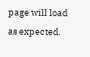page will load as expected.